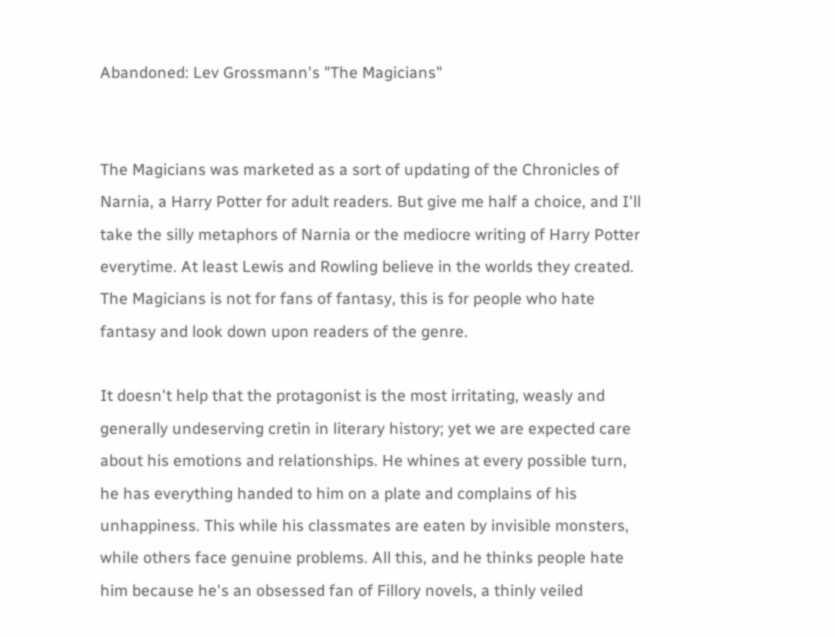Abandoned: Lev Grossmann's "The Magicians"


The Magicians was marketed as a sort of updating of the Chronicles of Narnia, a Harry Potter for adult readers. But give me half a choice, and I'll take the silly metaphors of Narnia or the mediocre writing of Harry Potter everytime. At least Lewis and Rowling believe in the worlds they created. The Magicians is not for fans of fantasy, this is for people who hate fantasy and look down upon readers of the genre.

It doesn't help that the protagonist is the most irritating, weasly and generally undeserving cretin in literary history; yet we are expected care about his emotions and relationships. He whines at every possible turn, he has everything handed to him on a plate and complains of his unhappiness. This while his classmates are eaten by invisible monsters, while others face genuine problems. All this, and he thinks people hate him because he's an obsessed fan of Fillory novels, a thinly veiled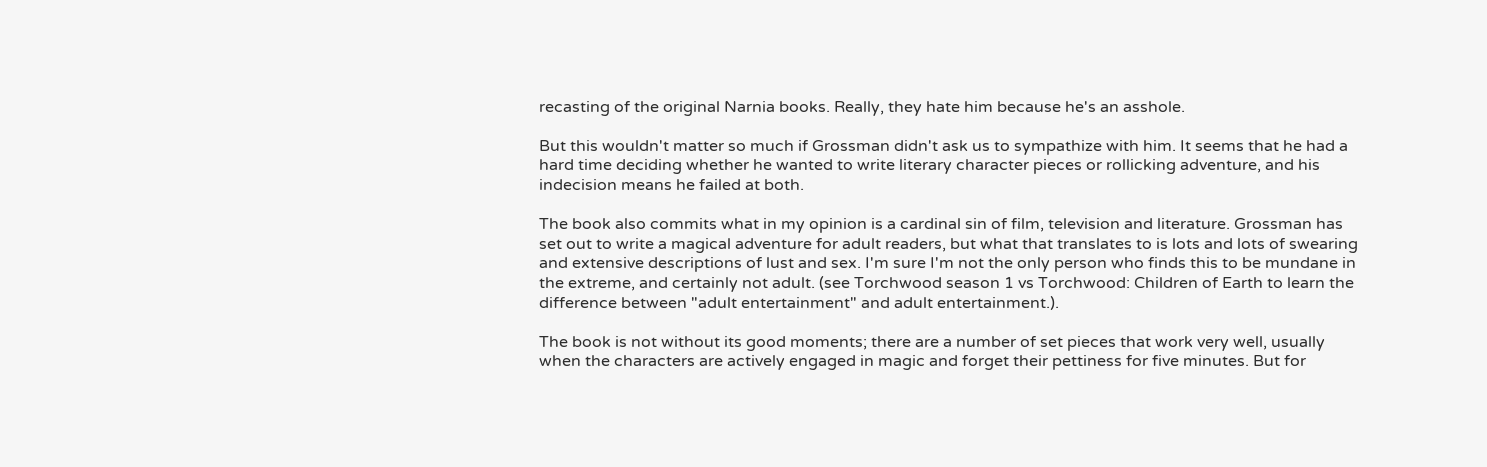recasting of the original Narnia books. Really, they hate him because he's an asshole.

But this wouldn't matter so much if Grossman didn't ask us to sympathize with him. It seems that he had a hard time deciding whether he wanted to write literary character pieces or rollicking adventure, and his indecision means he failed at both.

The book also commits what in my opinion is a cardinal sin of film, television and literature. Grossman has set out to write a magical adventure for adult readers, but what that translates to is lots and lots of swearing and extensive descriptions of lust and sex. I'm sure I'm not the only person who finds this to be mundane in the extreme, and certainly not adult. (see Torchwood season 1 vs Torchwood: Children of Earth to learn the difference between "adult entertainment" and adult entertainment.).

The book is not without its good moments; there are a number of set pieces that work very well, usually when the characters are actively engaged in magic and forget their pettiness for five minutes. But for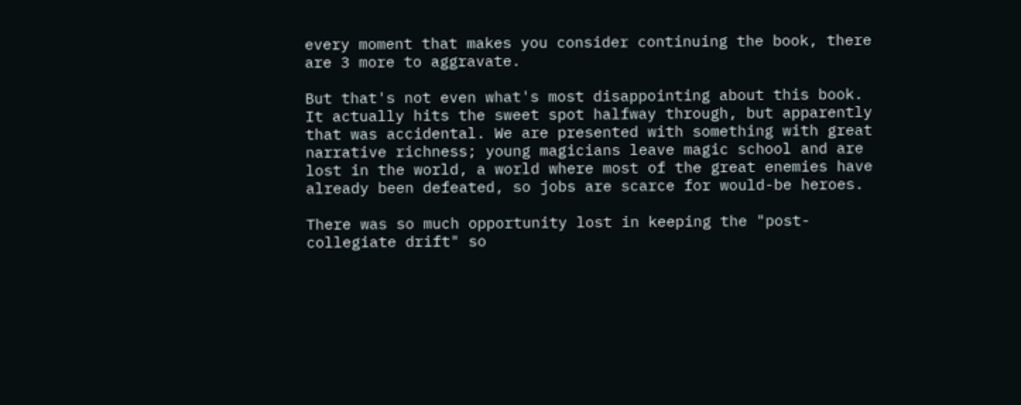every moment that makes you consider continuing the book, there are 3 more to aggravate.

But that's not even what's most disappointing about this book. It actually hits the sweet spot halfway through, but apparently that was accidental. We are presented with something with great narrative richness; young magicians leave magic school and are lost in the world, a world where most of the great enemies have already been defeated, so jobs are scarce for would-be heroes.

There was so much opportunity lost in keeping the "post-collegiate drift" so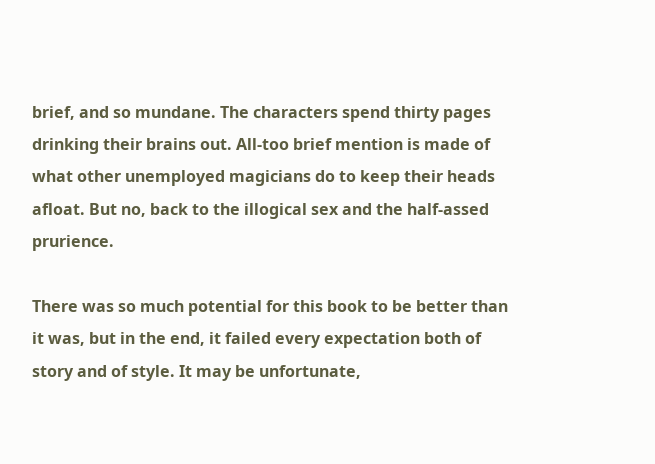brief, and so mundane. The characters spend thirty pages drinking their brains out. All-too brief mention is made of what other unemployed magicians do to keep their heads afloat. But no, back to the illogical sex and the half-assed prurience.

There was so much potential for this book to be better than it was, but in the end, it failed every expectation both of story and of style. It may be unfortunate,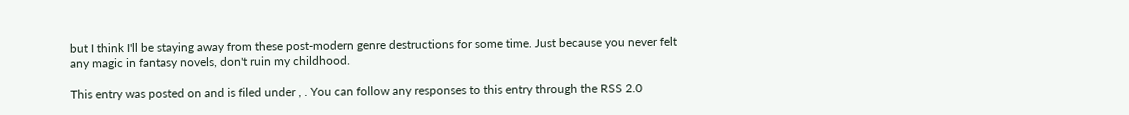but I think I'll be staying away from these post-modern genre destructions for some time. Just because you never felt any magic in fantasy novels, don't ruin my childhood.

This entry was posted on and is filed under , . You can follow any responses to this entry through the RSS 2.0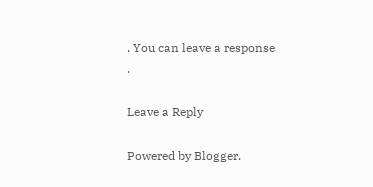. You can leave a response .

Leave a Reply

Powered by Blogger.